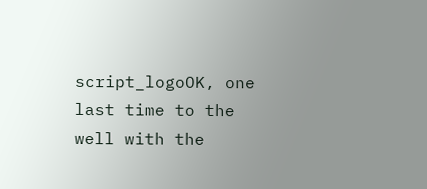script_logoOK, one last time to the well with the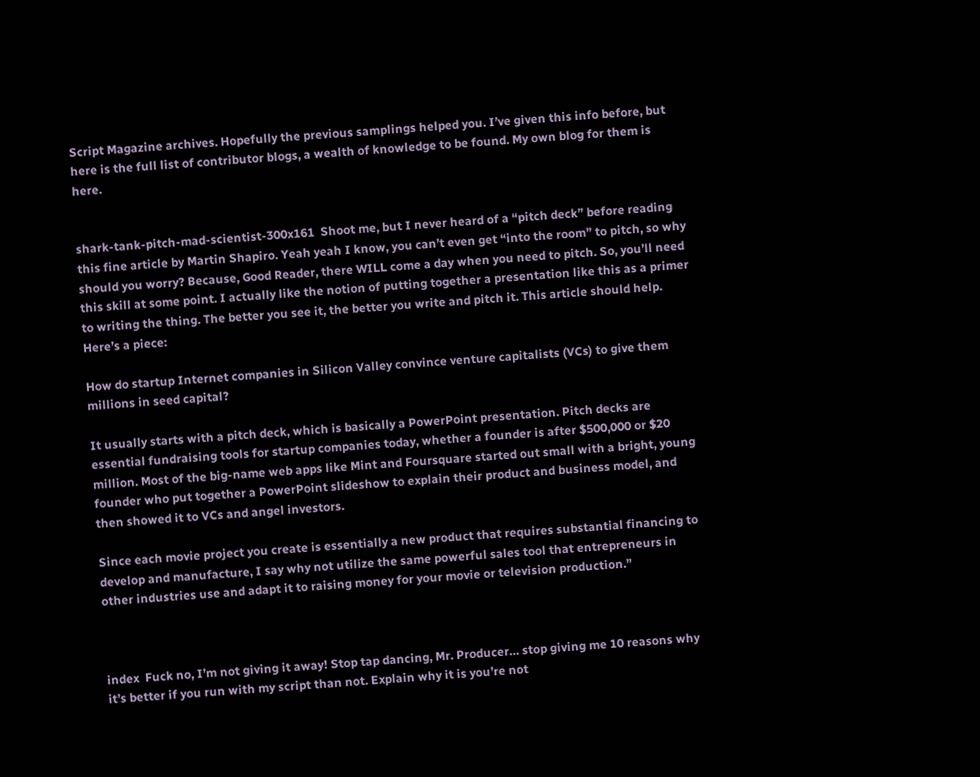Script Magazine archives. Hopefully the previous samplings helped you. I’ve given this info before, but here is the full list of contributor blogs, a wealth of knowledge to be found. My own blog for them is here.


shark-tank-pitch-mad-scientist-300x161  Shoot me, but I never heard of a “pitch deck” before reading this fine article by Martin Shapiro. Yeah yeah I know, you can’t even get “into the room” to pitch, so why should you worry? Because, Good Reader, there WILL come a day when you need to pitch. So, you’ll need this skill at some point. I actually like the notion of putting together a presentation like this as a primer to writing the thing. The better you see it, the better you write and pitch it. This article should help. Here’s a piece:

How do startup Internet companies in Silicon Valley convince venture capitalists (VCs) to give them millions in seed capital?

It usually starts with a pitch deck, which is basically a PowerPoint presentation. Pitch decks are essential fundraising tools for startup companies today, whether a founder is after $500,000 or $20 million. Most of the big-name web apps like Mint and Foursquare started out small with a bright, young founder who put together a PowerPoint slideshow to explain their product and business model, and then showed it to VCs and angel investors.

Since each movie project you create is essentially a new product that requires substantial financing to develop and manufacture, I say why not utilize the same powerful sales tool that entrepreneurs in other industries use and adapt it to raising money for your movie or television production.”



index  Fuck no, I’m not giving it away! Stop tap dancing, Mr. Producer… stop giving me 10 reasons why it’s better if you run with my script than not. Explain why it is you’re not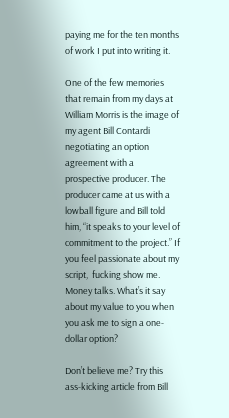paying me for the ten months of work I put into writing it.

One of the few memories that remain from my days at William Morris is the image of my agent Bill Contardi negotiating an option agreement with a prospective producer. The producer came at us with a lowball figure and Bill told him, “it speaks to your level of commitment to the project.” If you feel passionate about my script,  fucking show me. Money talks. What’s it say about my value to you when you ask me to sign a one-dollar option?

Don’t believe me? Try this ass-kicking article from Bill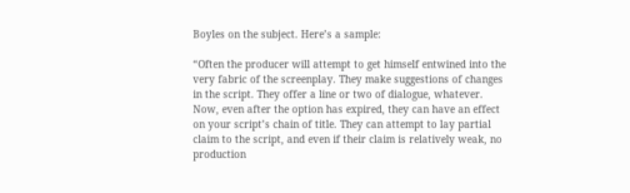Boyles on the subject. Here’s a sample:

“Often the producer will attempt to get himself entwined into the very fabric of the screenplay. They make suggestions of changes in the script. They offer a line or two of dialogue, whatever. Now, even after the option has expired, they can have an effect on your script’s chain of title. They can attempt to lay partial claim to the script, and even if their claim is relatively weak, no production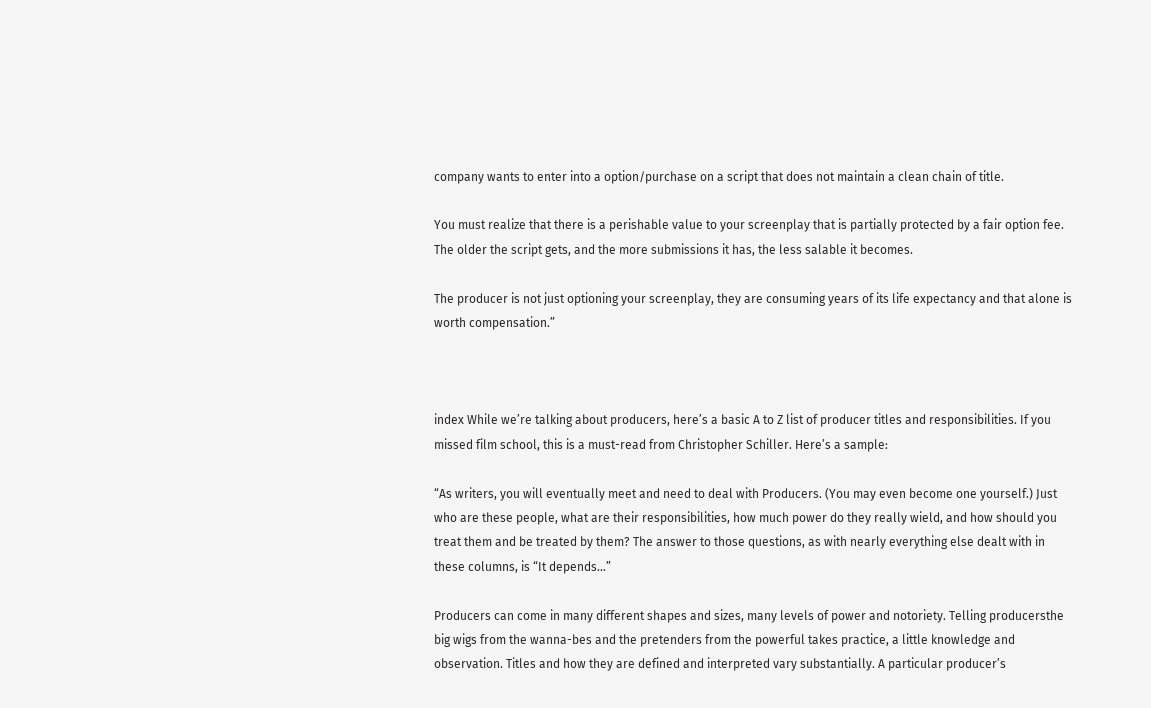company wants to enter into a option/purchase on a script that does not maintain a clean chain of title.

You must realize that there is a perishable value to your screenplay that is partially protected by a fair option fee. The older the script gets, and the more submissions it has, the less salable it becomes.

The producer is not just optioning your screenplay, they are consuming years of its life expectancy and that alone is worth compensation.”



index While we’re talking about producers, here’s a basic A to Z list of producer titles and responsibilities. If you missed film school, this is a must-read from Christopher Schiller. Here’s a sample:

“As writers, you will eventually meet and need to deal with Producers. (You may even become one yourself.) Just who are these people, what are their responsibilities, how much power do they really wield, and how should you treat them and be treated by them? The answer to those questions, as with nearly everything else dealt with in these columns, is “It depends…”

Producers can come in many different shapes and sizes, many levels of power and notoriety. Telling producersthe big wigs from the wanna-bes and the pretenders from the powerful takes practice, a little knowledge and observation. Titles and how they are defined and interpreted vary substantially. A particular producer’s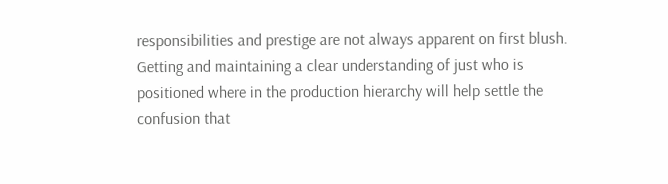responsibilities and prestige are not always apparent on first blush. Getting and maintaining a clear understanding of just who is positioned where in the production hierarchy will help settle the confusion that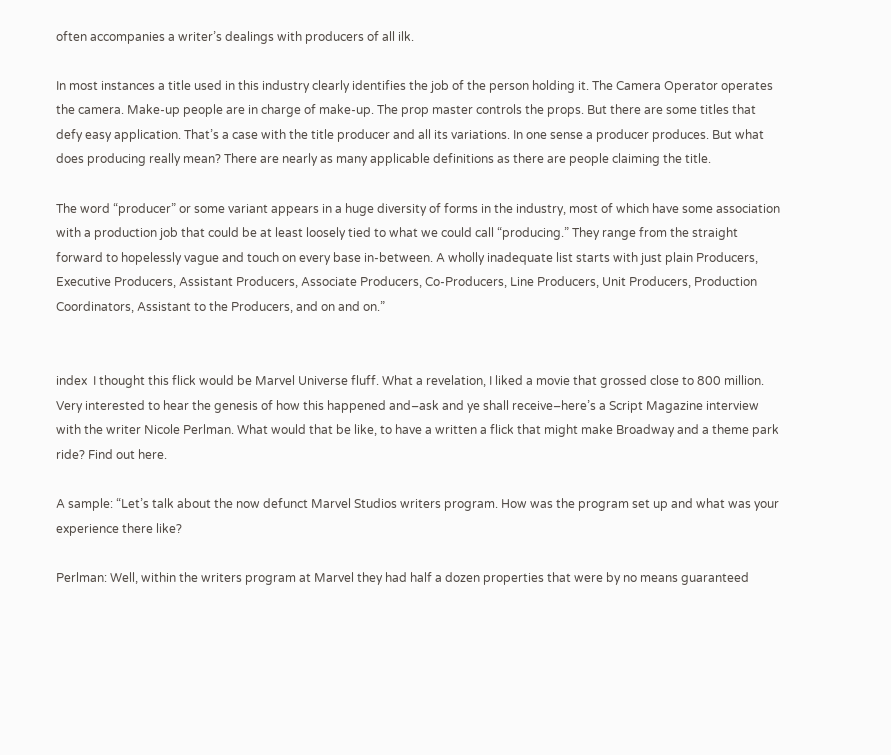often accompanies a writer’s dealings with producers of all ilk.

In most instances a title used in this industry clearly identifies the job of the person holding it. The Camera Operator operates the camera. Make-up people are in charge of make-up. The prop master controls the props. But there are some titles that defy easy application. That’s a case with the title producer and all its variations. In one sense a producer produces. But what does producing really mean? There are nearly as many applicable definitions as there are people claiming the title.

The word “producer” or some variant appears in a huge diversity of forms in the industry, most of which have some association with a production job that could be at least loosely tied to what we could call “producing.” They range from the straight forward to hopelessly vague and touch on every base in-between. A wholly inadequate list starts with just plain Producers, Executive Producers, Assistant Producers, Associate Producers, Co-Producers, Line Producers, Unit Producers, Production Coordinators, Assistant to the Producers, and on and on.”


index  I thought this flick would be Marvel Universe fluff. What a revelation, I liked a movie that grossed close to 800 million. Very interested to hear the genesis of how this happened and–ask and ye shall receive–here’s a Script Magazine interview with the writer Nicole Perlman. What would that be like, to have a written a flick that might make Broadway and a theme park ride? Find out here.

A sample: “Let’s talk about the now defunct Marvel Studios writers program. How was the program set up and what was your experience there like?

Perlman: Well, within the writers program at Marvel they had half a dozen properties that were by no means guaranteed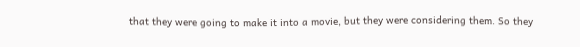that they were going to make it into a movie, but they were considering them. So they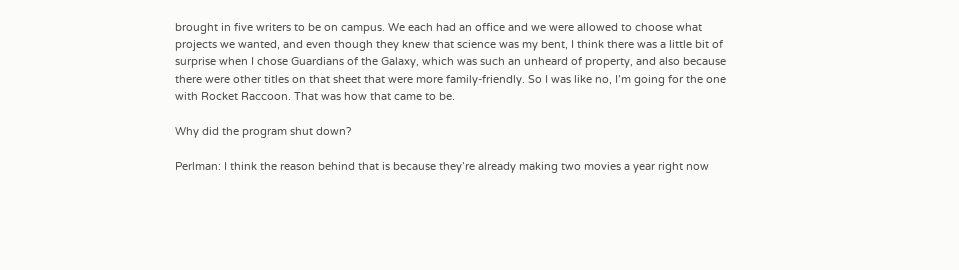brought in five writers to be on campus. We each had an office and we were allowed to choose what projects we wanted, and even though they knew that science was my bent, I think there was a little bit of surprise when I chose Guardians of the Galaxy, which was such an unheard of property, and also because there were other titles on that sheet that were more family-friendly. So I was like no, I’m going for the one with Rocket Raccoon. That was how that came to be.

Why did the program shut down?

Perlman: I think the reason behind that is because they’re already making two movies a year right now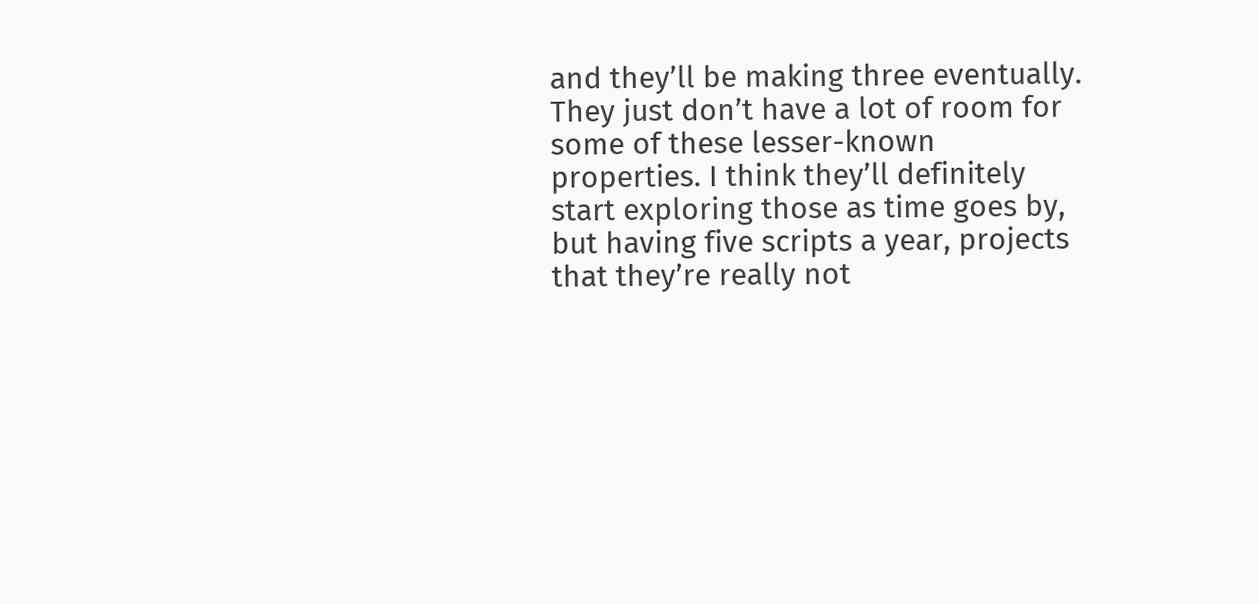and they’ll be making three eventually. They just don’t have a lot of room for some of these lesser-known properties. I think they’ll definitely start exploring those as time goes by, but having five scripts a year, projects that they’re really not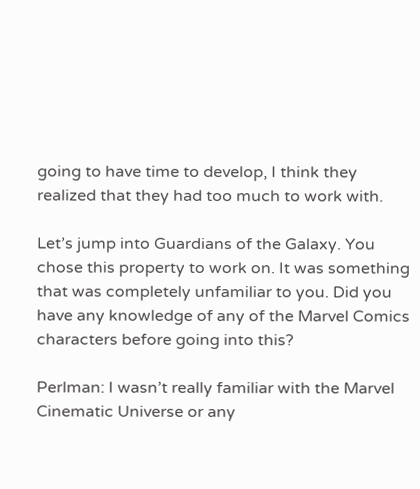going to have time to develop, I think they realized that they had too much to work with.

Let’s jump into Guardians of the Galaxy. You chose this property to work on. It was something that was completely unfamiliar to you. Did you have any knowledge of any of the Marvel Comics characters before going into this?

Perlman: I wasn’t really familiar with the Marvel Cinematic Universe or any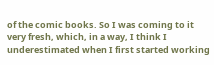of the comic books. So I was coming to it very fresh, which, in a way, I think I underestimated when I first started working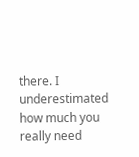there. I underestimated how much you really need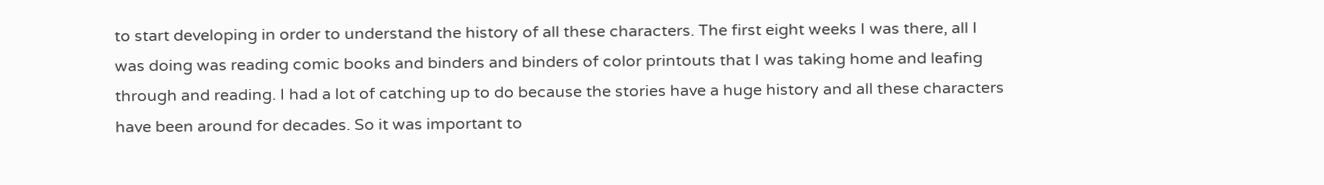to start developing in order to understand the history of all these characters. The first eight weeks I was there, all I was doing was reading comic books and binders and binders of color printouts that I was taking home and leafing through and reading. I had a lot of catching up to do because the stories have a huge history and all these characters have been around for decades. So it was important to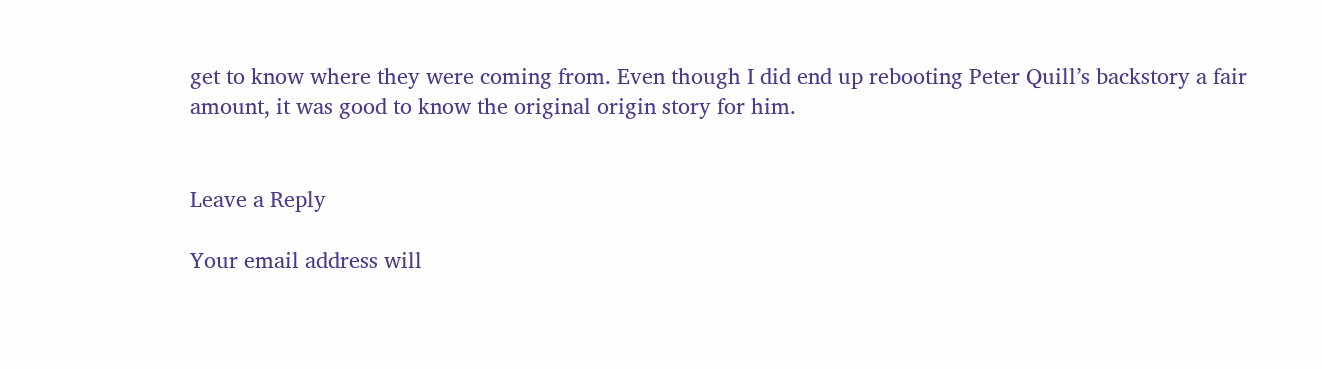get to know where they were coming from. Even though I did end up rebooting Peter Quill’s backstory a fair amount, it was good to know the original origin story for him.


Leave a Reply

Your email address will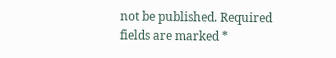not be published. Required fields are marked *